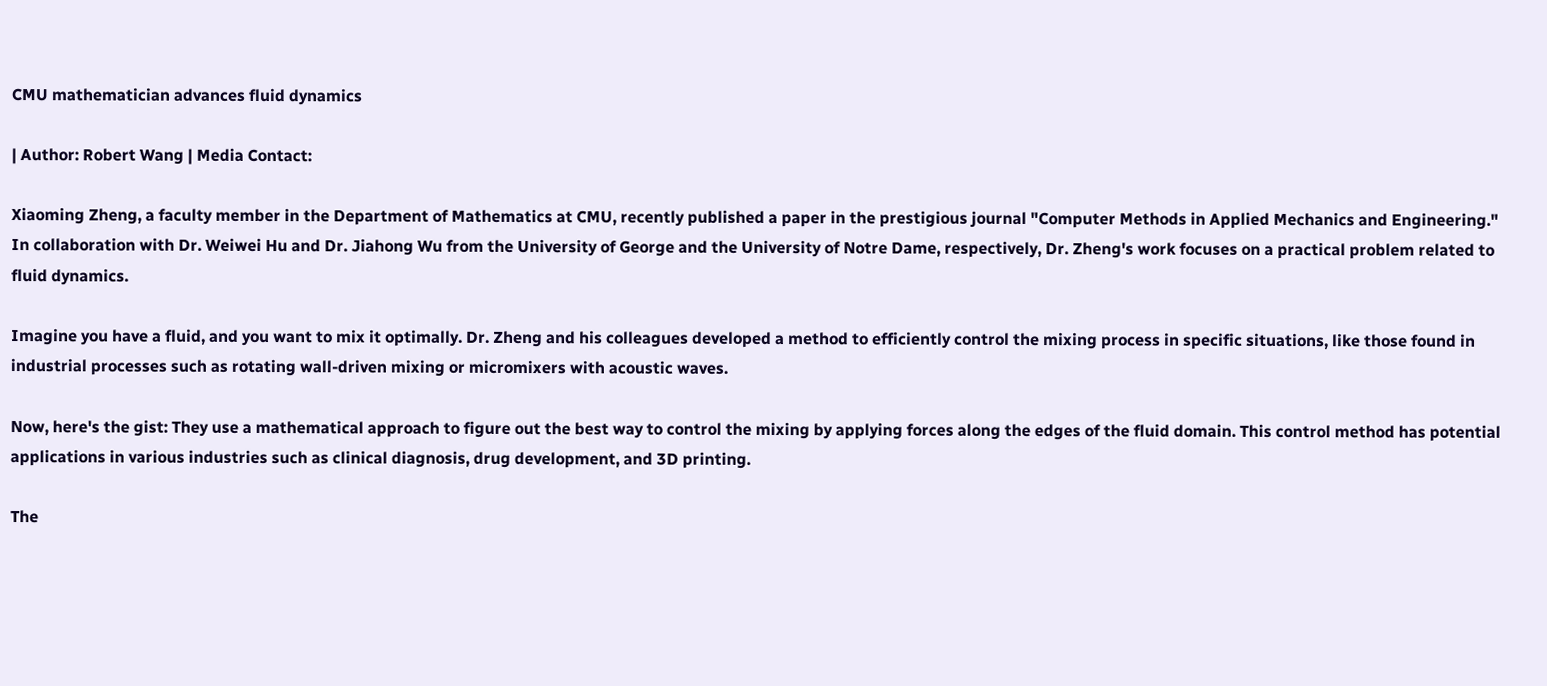CMU mathematician advances fluid dynamics

| Author: Robert Wang | Media Contact:

Xiaoming Zheng, a faculty member in the Department of Mathematics at CMU, recently published a paper in the prestigious journal "Computer Methods in Applied Mechanics and Engineering." In collaboration with Dr. Weiwei Hu and Dr. Jiahong Wu from the University of George and the University of Notre Dame, respectively, Dr. Zheng's work focuses on a practical problem related to fluid dynamics.

Imagine you have a fluid, and you want to mix it optimally. Dr. Zheng and his colleagues developed a method to efficiently control the mixing process in specific situations, like those found in industrial processes such as rotating wall-driven mixing or micromixers with acoustic waves.

Now, here's the gist: They use a mathematical approach to figure out the best way to control the mixing by applying forces along the edges of the fluid domain. This control method has potential applications in various industries such as clinical diagnosis, drug development, and 3D printing.

The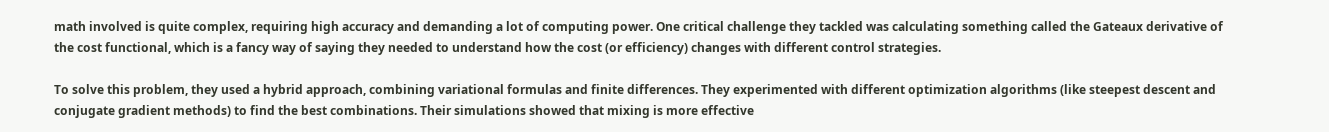math involved is quite complex, requiring high accuracy and demanding a lot of computing power. One critical challenge they tackled was calculating something called the Gateaux derivative of the cost functional, which is a fancy way of saying they needed to understand how the cost (or efficiency) changes with different control strategies.

To solve this problem, they used a hybrid approach, combining variational formulas and finite differences. They experimented with different optimization algorithms (like steepest descent and conjugate gradient methods) to find the best combinations. Their simulations showed that mixing is more effective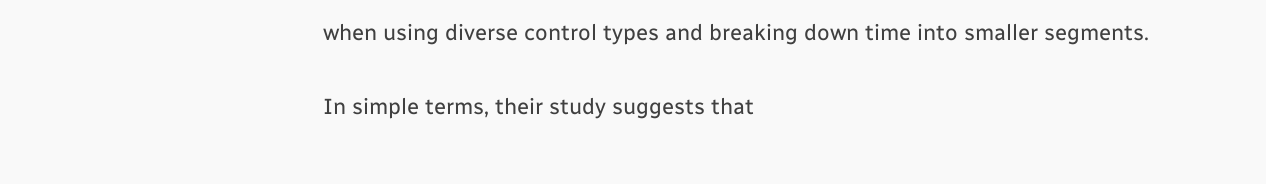when using diverse control types and breaking down time into smaller segments.

In simple terms, their study suggests that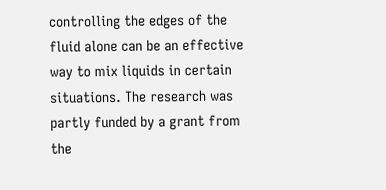controlling the edges of the fluid alone can be an effective way to mix liquids in certain situations. The research was partly funded by a grant from the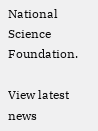National Science Foundation.

View latest news